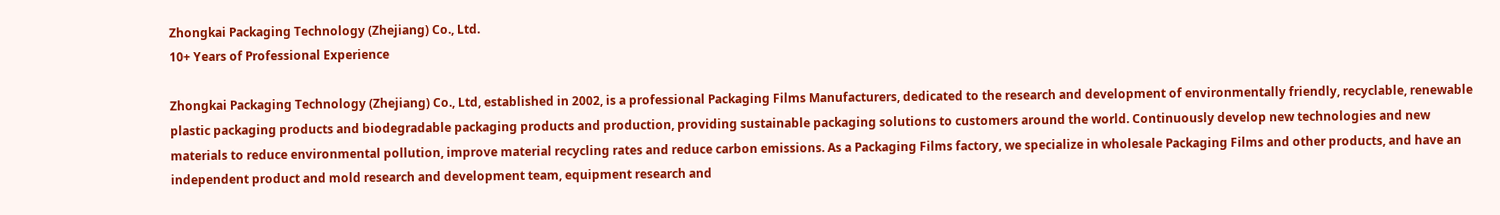Zhongkai Packaging Technology (Zhejiang) Co., Ltd.
10+ Years of Professional Experience

Zhongkai Packaging Technology (Zhejiang) Co., Ltd, established in 2002, is a professional Packaging Films Manufacturers, dedicated to the research and development of environmentally friendly, recyclable, renewable plastic packaging products and biodegradable packaging products and production, providing sustainable packaging solutions to customers around the world. Continuously develop new technologies and new materials to reduce environmental pollution, improve material recycling rates and reduce carbon emissions. As a Packaging Films factory, we specialize in wholesale Packaging Films and other products, and have an independent product and mold research and development team, equipment research and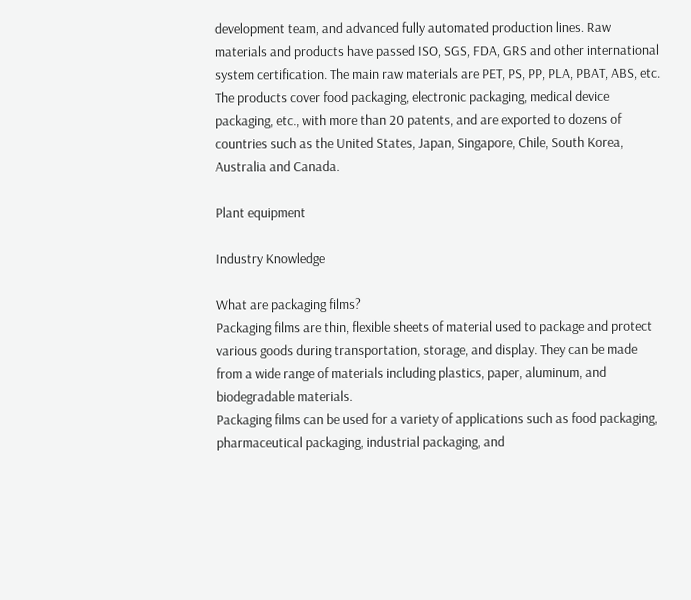development team, and advanced fully automated production lines. Raw materials and products have passed ISO, SGS, FDA, GRS and other international system certification. The main raw materials are PET, PS, PP, PLA, PBAT, ABS, etc. The products cover food packaging, electronic packaging, medical device packaging, etc., with more than 20 patents, and are exported to dozens of countries such as the United States, Japan, Singapore, Chile, South Korea, Australia and Canada.

Plant equipment

Industry Knowledge

What are packaging films?
Packaging films are thin, flexible sheets of material used to package and protect various goods during transportation, storage, and display. They can be made from a wide range of materials including plastics, paper, aluminum, and biodegradable materials.
Packaging films can be used for a variety of applications such as food packaging, pharmaceutical packaging, industrial packaging, and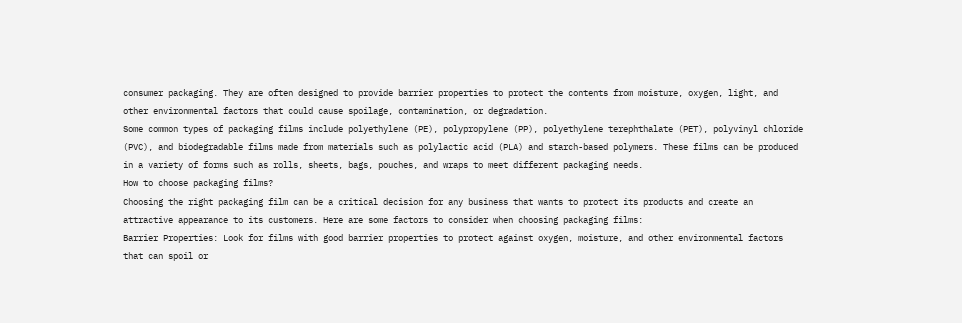consumer packaging. They are often designed to provide barrier properties to protect the contents from moisture, oxygen, light, and other environmental factors that could cause spoilage, contamination, or degradation.
Some common types of packaging films include polyethylene (PE), polypropylene (PP), polyethylene terephthalate (PET), polyvinyl chloride (PVC), and biodegradable films made from materials such as polylactic acid (PLA) and starch-based polymers. These films can be produced in a variety of forms such as rolls, sheets, bags, pouches, and wraps to meet different packaging needs.
How to choose packaging films?
Choosing the right packaging film can be a critical decision for any business that wants to protect its products and create an attractive appearance to its customers. Here are some factors to consider when choosing packaging films:
Barrier Properties: Look for films with good barrier properties to protect against oxygen, moisture, and other environmental factors that can spoil or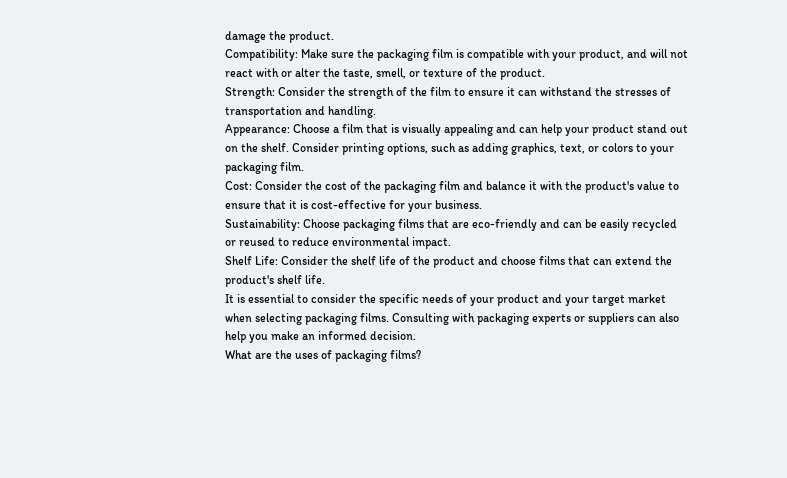damage the product.
Compatibility: Make sure the packaging film is compatible with your product, and will not react with or alter the taste, smell, or texture of the product.
Strength: Consider the strength of the film to ensure it can withstand the stresses of transportation and handling.
Appearance: Choose a film that is visually appealing and can help your product stand out on the shelf. Consider printing options, such as adding graphics, text, or colors to your packaging film.
Cost: Consider the cost of the packaging film and balance it with the product's value to ensure that it is cost-effective for your business.
Sustainability: Choose packaging films that are eco-friendly and can be easily recycled or reused to reduce environmental impact.
Shelf Life: Consider the shelf life of the product and choose films that can extend the product's shelf life.
It is essential to consider the specific needs of your product and your target market when selecting packaging films. Consulting with packaging experts or suppliers can also help you make an informed decision.
What are the uses of packaging films?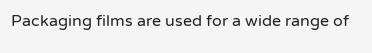Packaging films are used for a wide range of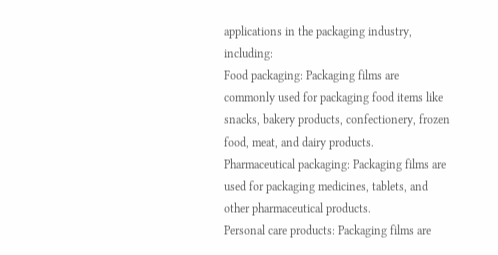applications in the packaging industry, including:
Food packaging: Packaging films are commonly used for packaging food items like snacks, bakery products, confectionery, frozen food, meat, and dairy products.
Pharmaceutical packaging: Packaging films are used for packaging medicines, tablets, and other pharmaceutical products.
Personal care products: Packaging films are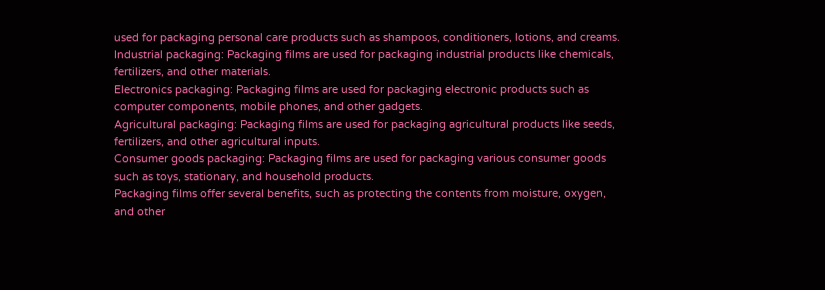used for packaging personal care products such as shampoos, conditioners, lotions, and creams.
Industrial packaging: Packaging films are used for packaging industrial products like chemicals, fertilizers, and other materials.
Electronics packaging: Packaging films are used for packaging electronic products such as computer components, mobile phones, and other gadgets.
Agricultural packaging: Packaging films are used for packaging agricultural products like seeds, fertilizers, and other agricultural inputs.
Consumer goods packaging: Packaging films are used for packaging various consumer goods such as toys, stationary, and household products.
Packaging films offer several benefits, such as protecting the contents from moisture, oxygen, and other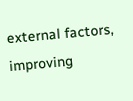external factors, improving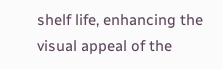shelf life, enhancing the visual appeal of the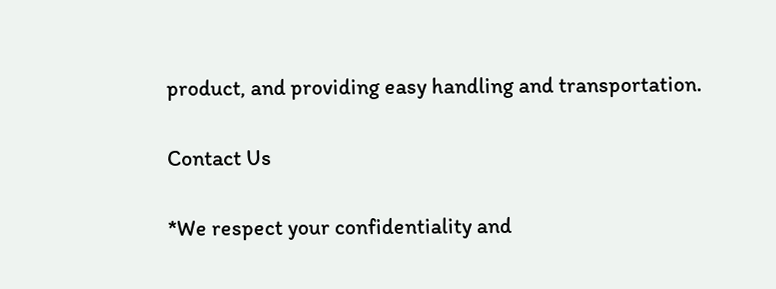product, and providing easy handling and transportation.

Contact Us

*We respect your confidentiality and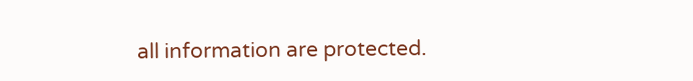all information are protected.